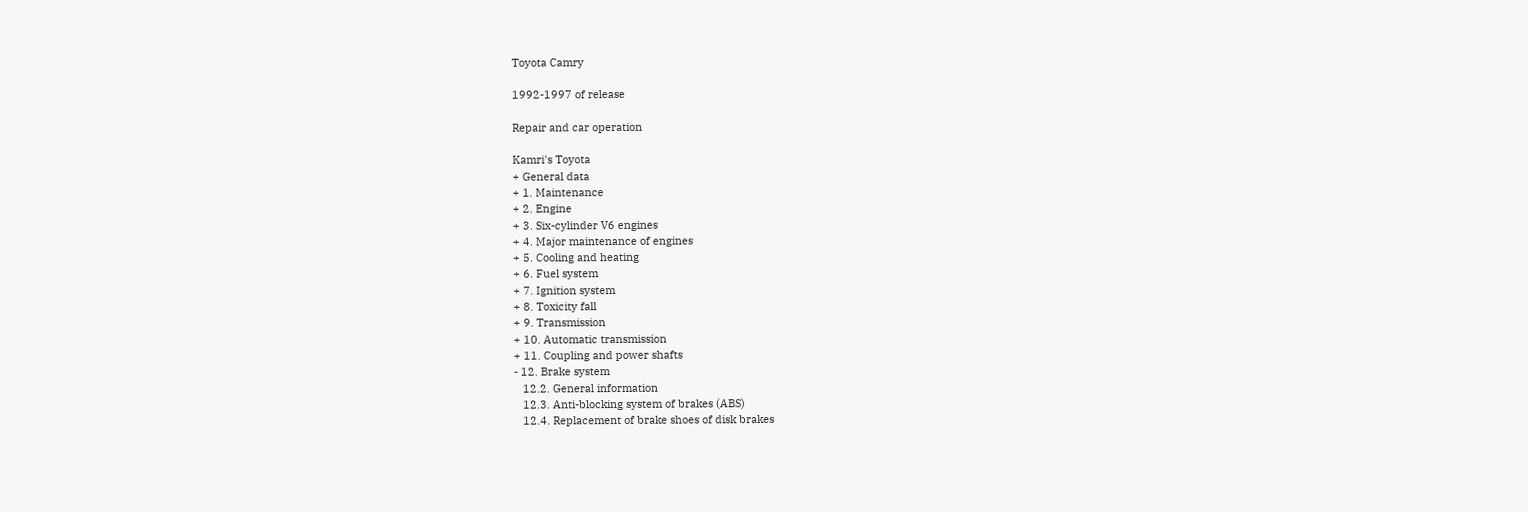Toyota Camry

1992-1997 of release

Repair and car operation

Kamri's Toyota
+ General data
+ 1. Maintenance
+ 2. Engine
+ 3. Six-cylinder V6 engines
+ 4. Major maintenance of engines
+ 5. Cooling and heating
+ 6. Fuel system
+ 7. Ignition system
+ 8. Toxicity fall
+ 9. Transmission
+ 10. Automatic transmission
+ 11. Coupling and power shafts
- 12. Brake system
   12.2. General information
   12.3. Anti-blocking system of brakes (ABS)
   12.4. Replacement of brake shoes of disk brakes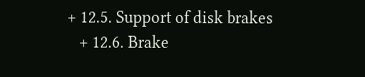+ 12.5. Support of disk brakes
   + 12.6. Brake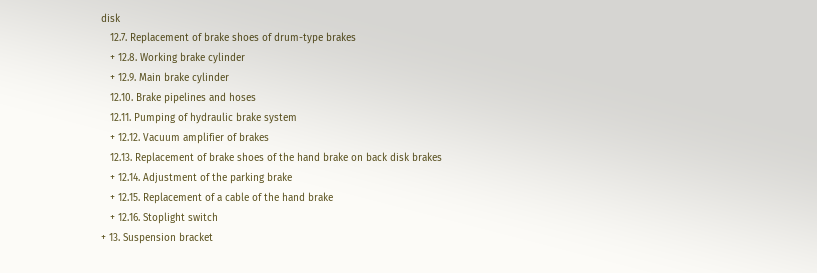disk
   12.7. Replacement of brake shoes of drum-type brakes
   + 12.8. Working brake cylinder
   + 12.9. Main brake cylinder
   12.10. Brake pipelines and hoses
   12.11. Pumping of hydraulic brake system
   + 12.12. Vacuum amplifier of brakes
   12.13. Replacement of brake shoes of the hand brake on back disk brakes
   + 12.14. Adjustment of the parking brake
   + 12.15. Replacement of a cable of the hand brake
   + 12.16. Stoplight switch
+ 13. Suspension bracket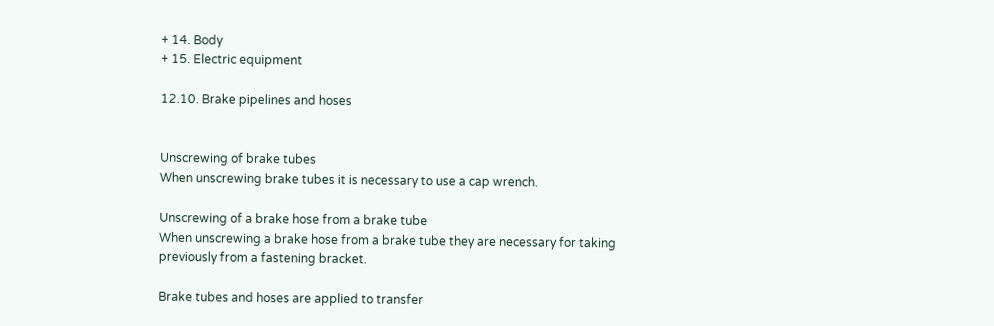+ 14. Body
+ 15. Electric equipment

12.10. Brake pipelines and hoses


Unscrewing of brake tubes
When unscrewing brake tubes it is necessary to use a cap wrench.

Unscrewing of a brake hose from a brake tube
When unscrewing a brake hose from a brake tube they are necessary for taking previously from a fastening bracket.

Brake tubes and hoses are applied to transfer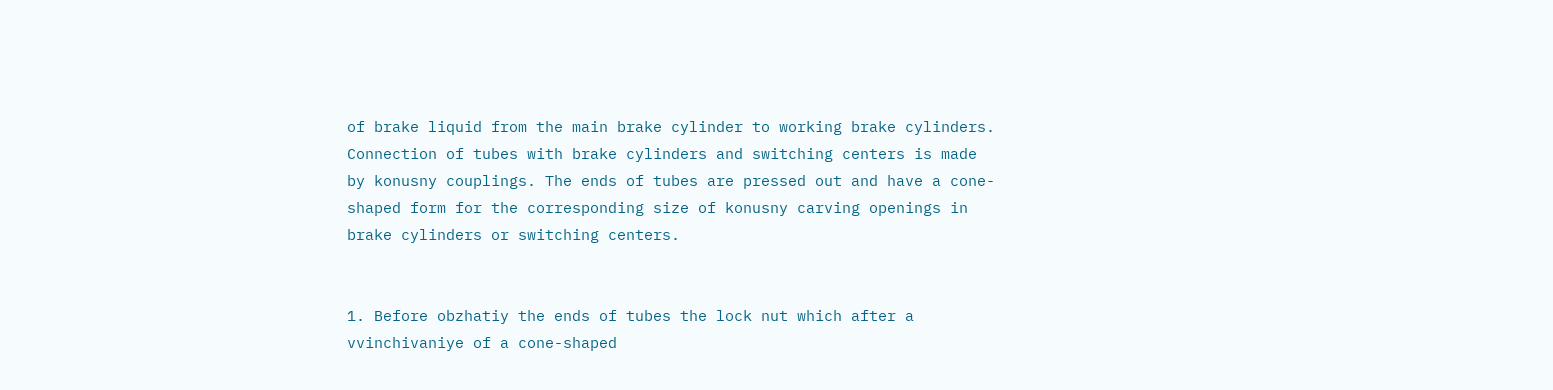of brake liquid from the main brake cylinder to working brake cylinders. Connection of tubes with brake cylinders and switching centers is made by konusny couplings. The ends of tubes are pressed out and have a cone-shaped form for the corresponding size of konusny carving openings in brake cylinders or switching centers.


1. Before obzhatiy the ends of tubes the lock nut which after a vvinchivaniye of a cone-shaped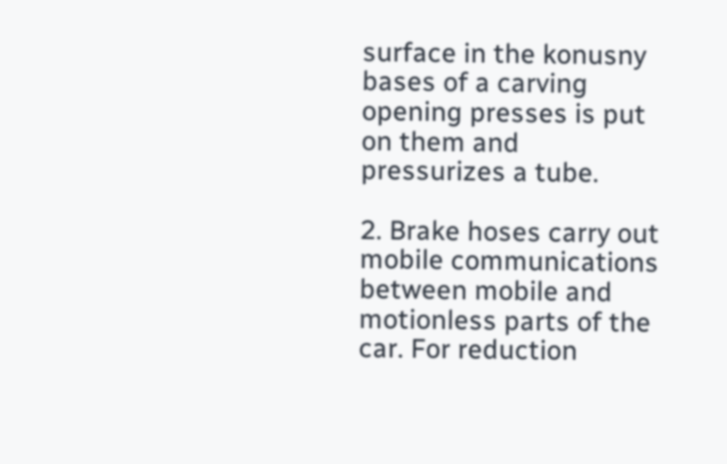surface in the konusny bases of a carving opening presses is put on them and pressurizes a tube.

2. Brake hoses carry out mobile communications between mobile and motionless parts of the car. For reduction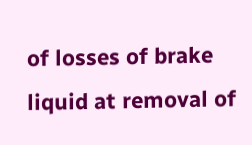of losses of brake liquid at removal of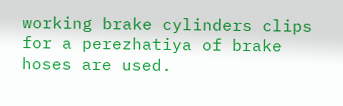working brake cylinders clips for a perezhatiya of brake hoses are used.